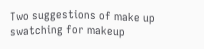Two suggestions of make up swatching for makeup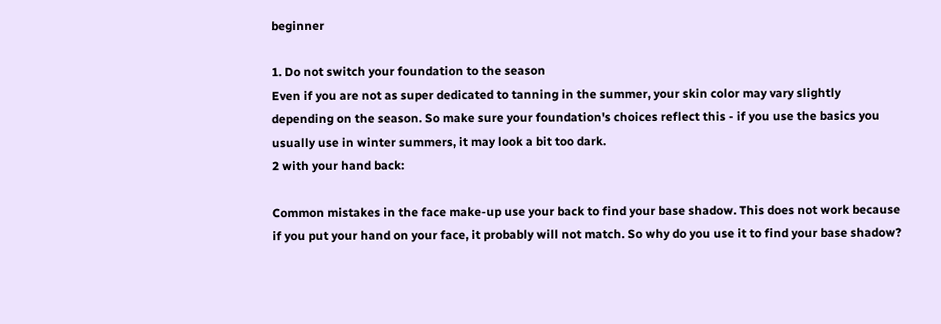beginner

1. Do not switch your foundation to the season
Even if you are not as super dedicated to tanning in the summer, your skin color may vary slightly depending on the season. So make sure your foundation's choices reflect this - if you use the basics you usually use in winter summers, it may look a bit too dark.
2 with your hand back:

Common mistakes in the face make-up use your back to find your base shadow. This does not work because if you put your hand on your face, it probably will not match. So why do you use it to find your base shadow?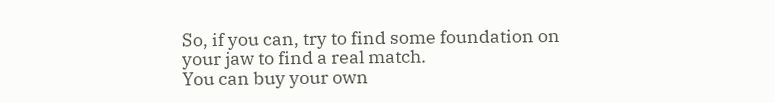So, if you can, try to find some foundation on your jaw to find a real match.
You can buy your own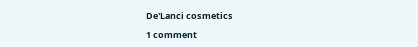De'Lanci cosmetics

1 comment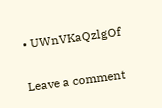• UWnVKaQzlgOf


Leave a comment